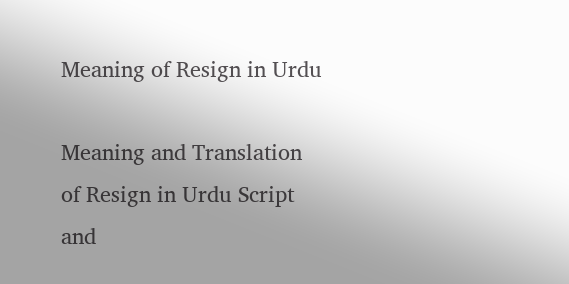Meaning of Resign in Urdu

Meaning and Translation of Resign in Urdu Script and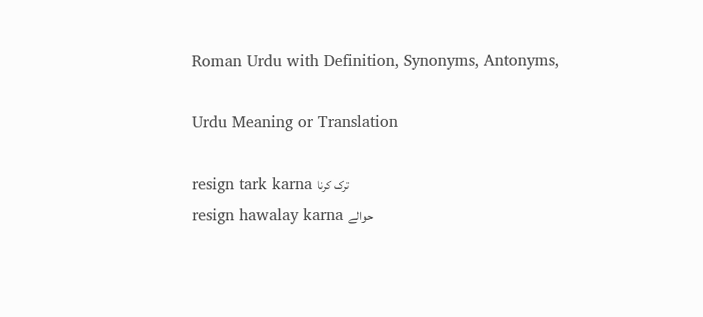Roman Urdu with Definition, Synonyms, Antonyms,

Urdu Meaning or Translation

resign tark karna ترک کرنا
resign hawalay karna حوالے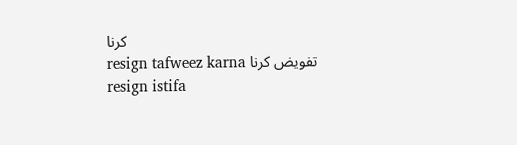کرنا
resign tafweez karna تفويض کرنا
resign istifa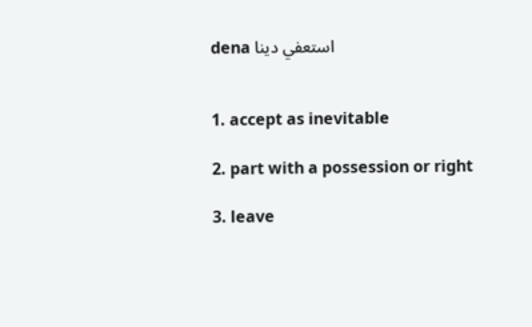dena استعفي دينا


1. accept as inevitable

2. part with a possession or right

3. leave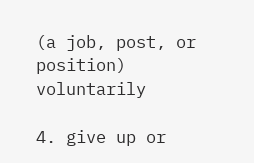(a job, post, or position) voluntarily

4. give up or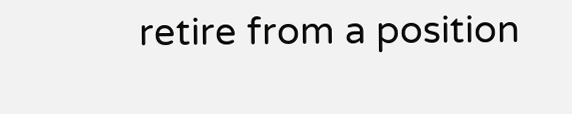retire from a position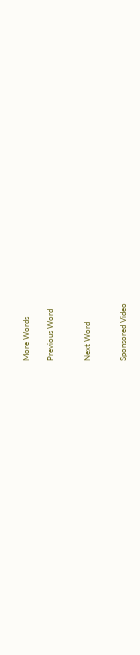More Words

Previous Word


Next Word


Sponsored Video